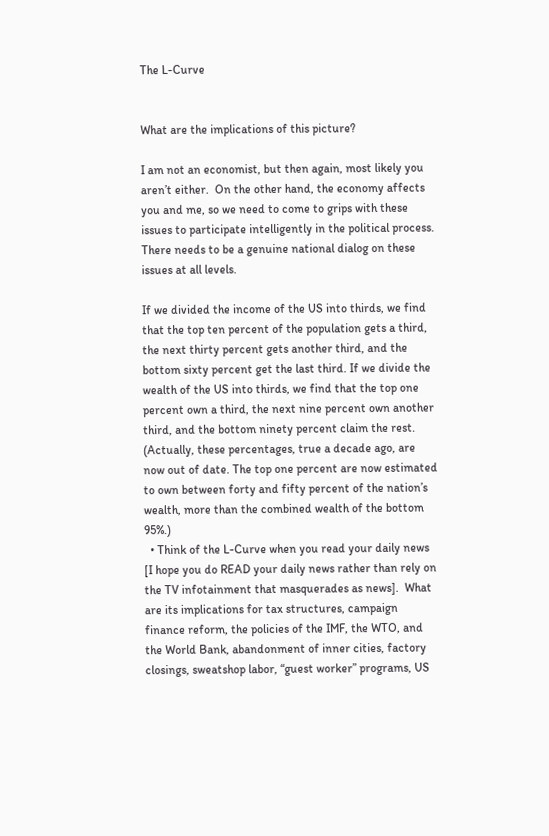The L-Curve


What are the implications of this picture?

I am not an economist, but then again, most likely you aren’t either.  On the other hand, the economy affects you and me, so we need to come to grips with these issues to participate intelligently in the political process.  There needs to be a genuine national dialog on these issues at all levels.

If we divided the income of the US into thirds, we find that the top ten percent of the population gets a third, the next thirty percent gets another third, and the bottom sixty percent get the last third. If we divide the wealth of the US into thirds, we find that the top one percent own a third, the next nine percent own another third, and the bottom ninety percent claim the rest. (Actually, these percentages, true a decade ago, are now out of date. The top one percent are now estimated to own between forty and fifty percent of the nation’s wealth, more than the combined wealth of the bottom 95%.)
  • Think of the L-Curve when you read your daily news [I hope you do READ your daily news rather than rely on the TV infotainment that masquerades as news].  What are its implications for tax structures, campaign finance reform, the policies of the IMF, the WTO, and the World Bank, abandonment of inner cities, factory closings, sweatshop labor, “guest worker” programs, US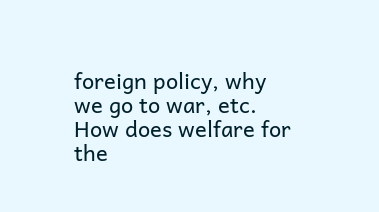foreign policy, why we go to war, etc.  How does welfare for the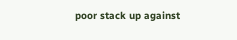poor stack up against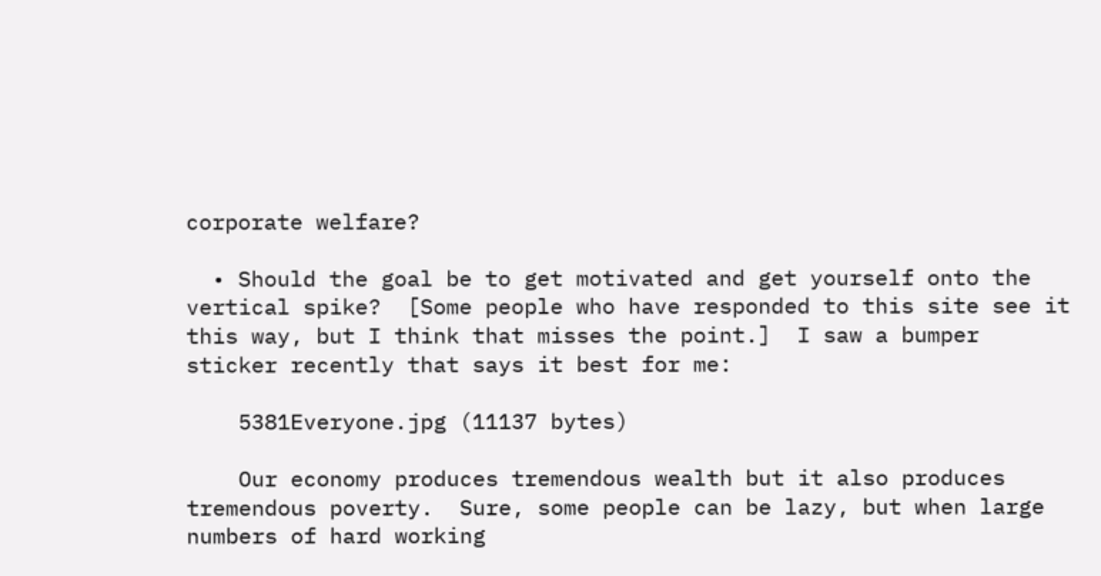corporate welfare?

  • Should the goal be to get motivated and get yourself onto the vertical spike?  [Some people who have responded to this site see it this way, but I think that misses the point.]  I saw a bumper sticker recently that says it best for me:

    5381Everyone.jpg (11137 bytes)

    Our economy produces tremendous wealth but it also produces tremendous poverty.  Sure, some people can be lazy, but when large numbers of hard working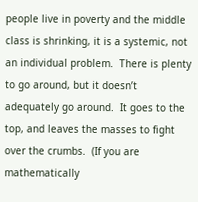people live in poverty and the middle class is shrinking, it is a systemic, not an individual problem.  There is plenty to go around, but it doesn’t adequately go around.  It goes to the top, and leaves the masses to fight over the crumbs.  (If you are mathematically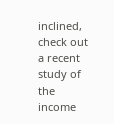inclined, check out a recent study of the income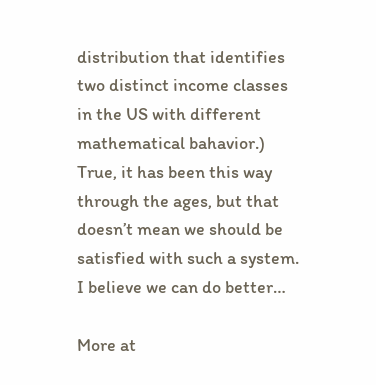distribution that identifies two distinct income classes in the US with different mathematical bahavior.) True, it has been this way through the ages, but that doesn’t mean we should be satisfied with such a system.  I believe we can do better…

More at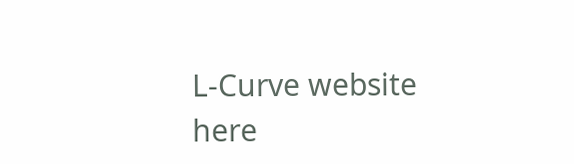L-Curve website here